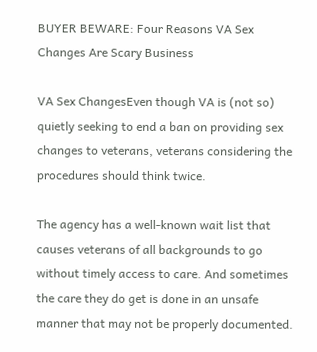BUYER BEWARE: Four Reasons VA Sex Changes Are Scary Business

VA Sex ChangesEven though VA is (not so) quietly seeking to end a ban on providing sex changes to veterans, veterans considering the procedures should think twice.

The agency has a well-known wait list that causes veterans of all backgrounds to go without timely access to care. And sometimes the care they do get is done in an unsafe manner that may not be properly documented.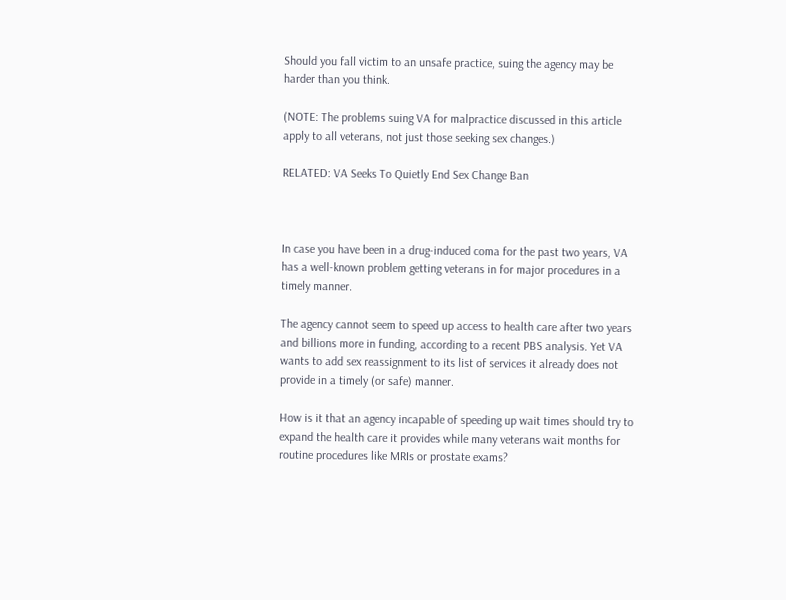Should you fall victim to an unsafe practice, suing the agency may be harder than you think.

(NOTE: The problems suing VA for malpractice discussed in this article apply to all veterans, not just those seeking sex changes.)

RELATED: VA Seeks To Quietly End Sex Change Ban



In case you have been in a drug-induced coma for the past two years, VA has a well-known problem getting veterans in for major procedures in a timely manner.

The agency cannot seem to speed up access to health care after two years and billions more in funding, according to a recent PBS analysis. Yet VA wants to add sex reassignment to its list of services it already does not provide in a timely (or safe) manner.

How is it that an agency incapable of speeding up wait times should try to expand the health care it provides while many veterans wait months for routine procedures like MRIs or prostate exams?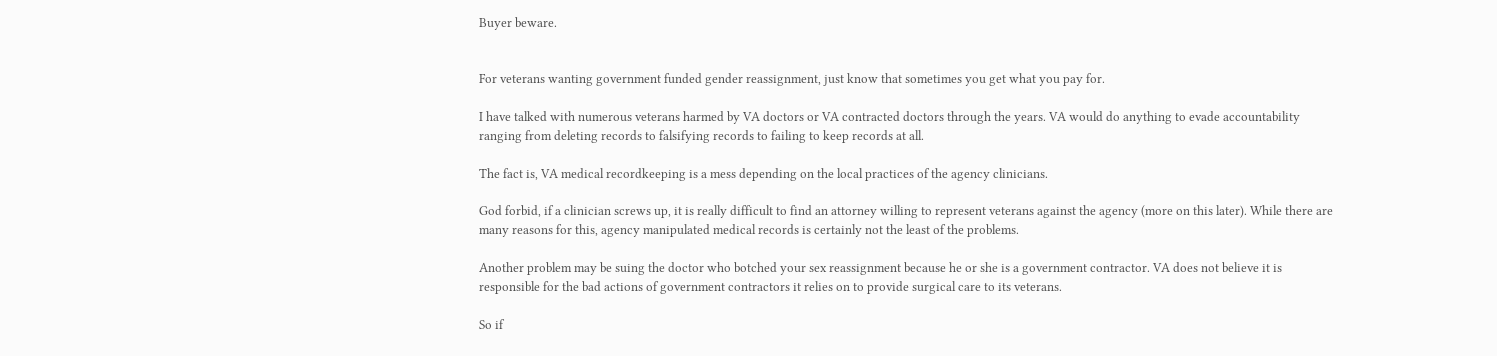Buyer beware.


For veterans wanting government funded gender reassignment, just know that sometimes you get what you pay for.

I have talked with numerous veterans harmed by VA doctors or VA contracted doctors through the years. VA would do anything to evade accountability ranging from deleting records to falsifying records to failing to keep records at all.

The fact is, VA medical recordkeeping is a mess depending on the local practices of the agency clinicians.

God forbid, if a clinician screws up, it is really difficult to find an attorney willing to represent veterans against the agency (more on this later). While there are many reasons for this, agency manipulated medical records is certainly not the least of the problems.

Another problem may be suing the doctor who botched your sex reassignment because he or she is a government contractor. VA does not believe it is responsible for the bad actions of government contractors it relies on to provide surgical care to its veterans.

So if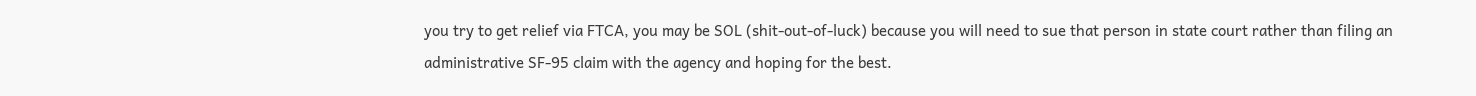you try to get relief via FTCA, you may be SOL (shit-out-of-luck) because you will need to sue that person in state court rather than filing an administrative SF-95 claim with the agency and hoping for the best.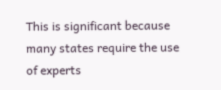This is significant because many states require the use of experts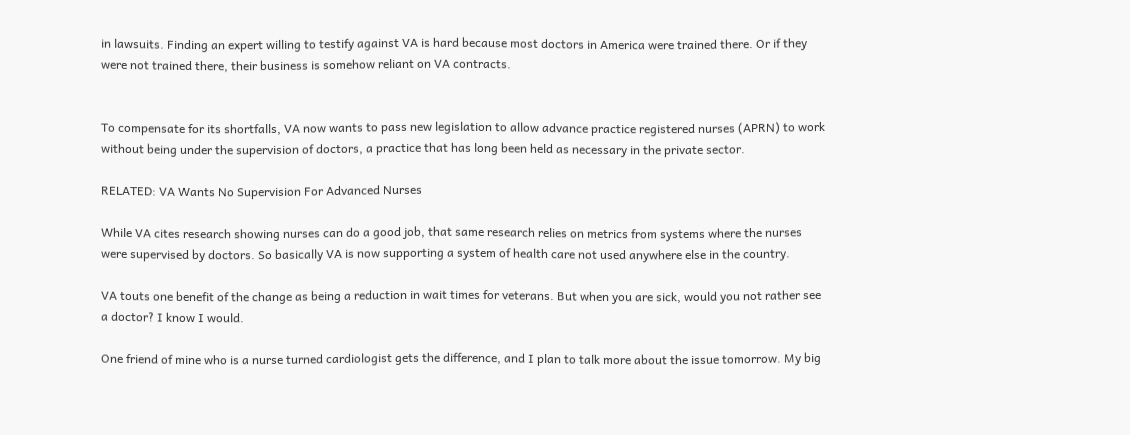in lawsuits. Finding an expert willing to testify against VA is hard because most doctors in America were trained there. Or if they were not trained there, their business is somehow reliant on VA contracts.


To compensate for its shortfalls, VA now wants to pass new legislation to allow advance practice registered nurses (APRN) to work without being under the supervision of doctors, a practice that has long been held as necessary in the private sector.

RELATED: VA Wants No Supervision For Advanced Nurses

While VA cites research showing nurses can do a good job, that same research relies on metrics from systems where the nurses were supervised by doctors. So basically VA is now supporting a system of health care not used anywhere else in the country.

VA touts one benefit of the change as being a reduction in wait times for veterans. But when you are sick, would you not rather see a doctor? I know I would.

One friend of mine who is a nurse turned cardiologist gets the difference, and I plan to talk more about the issue tomorrow. My big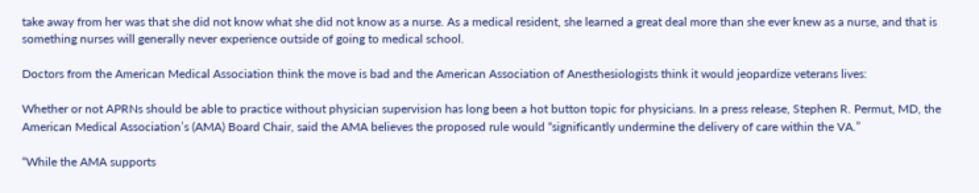take away from her was that she did not know what she did not know as a nurse. As a medical resident, she learned a great deal more than she ever knew as a nurse, and that is something nurses will generally never experience outside of going to medical school.

Doctors from the American Medical Association think the move is bad and the American Association of Anesthesiologists think it would jeopardize veterans lives:

Whether or not APRNs should be able to practice without physician supervision has long been a hot button topic for physicians. In a press release, Stephen R. Permut, MD, the American Medical Association’s (AMA) Board Chair, said the AMA believes the proposed rule would “significantly undermine the delivery of care within the VA.”

“While the AMA supports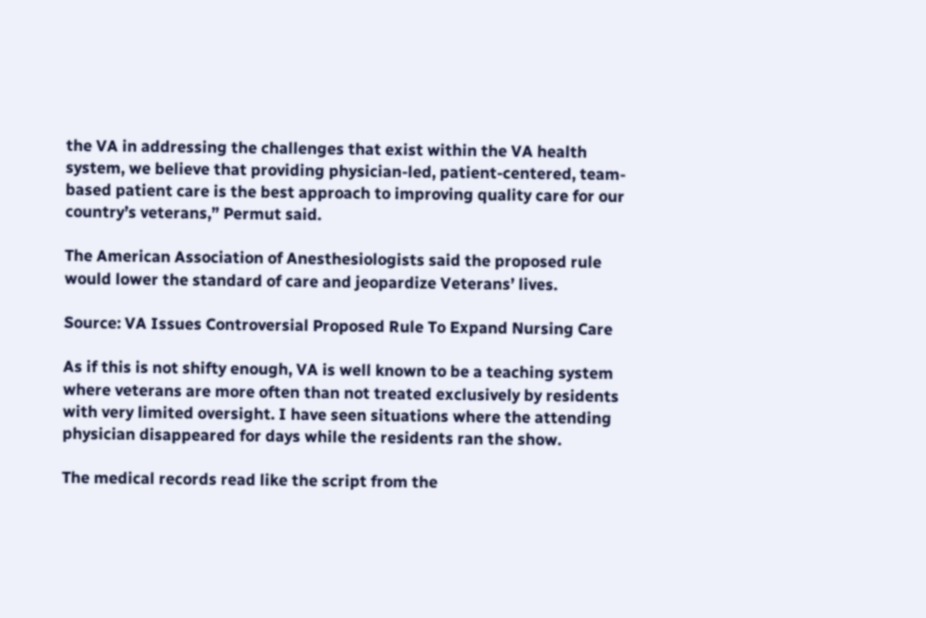the VA in addressing the challenges that exist within the VA health system, we believe that providing physician-led, patient-centered, team-based patient care is the best approach to improving quality care for our country’s veterans,” Permut said.

The American Association of Anesthesiologists said the proposed rule would lower the standard of care and jeopardize Veterans’ lives.

Source: VA Issues Controversial Proposed Rule To Expand Nursing Care

As if this is not shifty enough, VA is well known to be a teaching system where veterans are more often than not treated exclusively by residents with very limited oversight. I have seen situations where the attending physician disappeared for days while the residents ran the show.

The medical records read like the script from the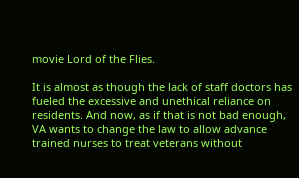movie Lord of the Flies.

It is almost as though the lack of staff doctors has fueled the excessive and unethical reliance on residents. And now, as if that is not bad enough, VA wants to change the law to allow advance trained nurses to treat veterans without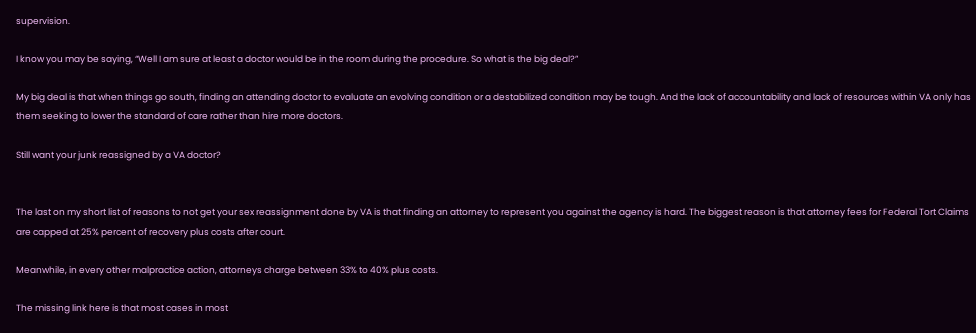supervision.

I know you may be saying, “Well I am sure at least a doctor would be in the room during the procedure. So what is the big deal?”

My big deal is that when things go south, finding an attending doctor to evaluate an evolving condition or a destabilized condition may be tough. And the lack of accountability and lack of resources within VA only has them seeking to lower the standard of care rather than hire more doctors.

Still want your junk reassigned by a VA doctor?


The last on my short list of reasons to not get your sex reassignment done by VA is that finding an attorney to represent you against the agency is hard. The biggest reason is that attorney fees for Federal Tort Claims are capped at 25% percent of recovery plus costs after court.

Meanwhile, in every other malpractice action, attorneys charge between 33% to 40% plus costs.

The missing link here is that most cases in most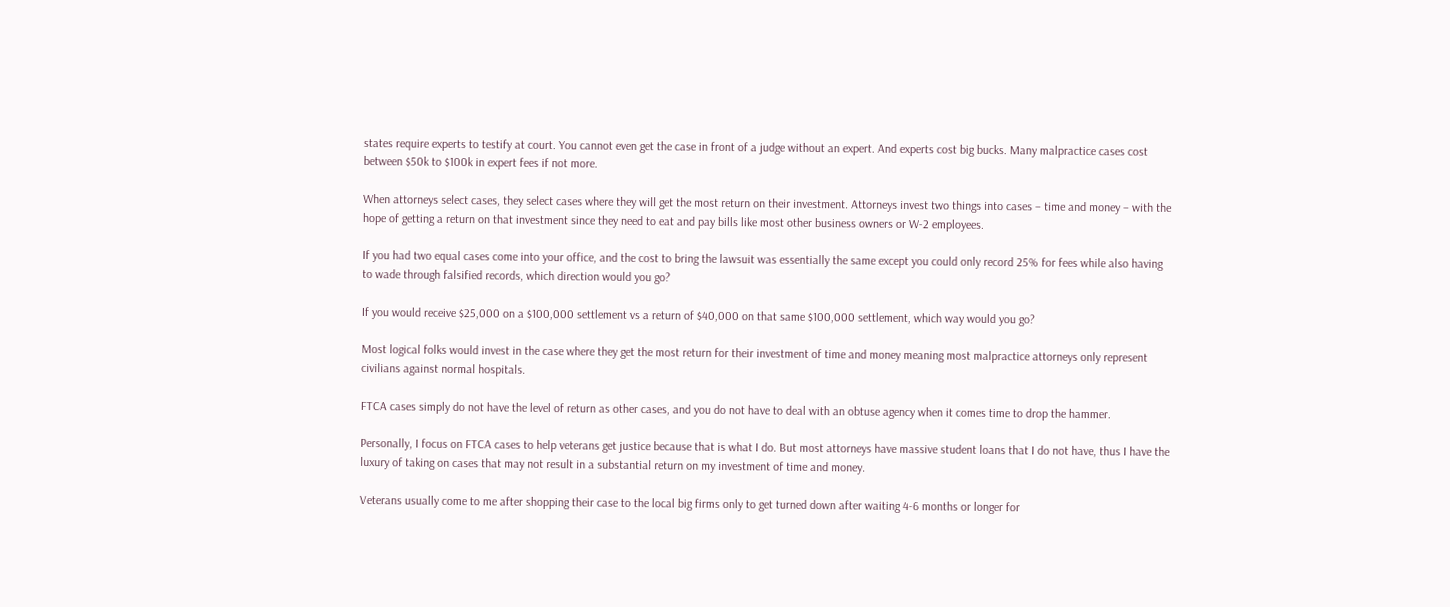states require experts to testify at court. You cannot even get the case in front of a judge without an expert. And experts cost big bucks. Many malpractice cases cost between $50k to $100k in expert fees if not more.

When attorneys select cases, they select cases where they will get the most return on their investment. Attorneys invest two things into cases – time and money – with the hope of getting a return on that investment since they need to eat and pay bills like most other business owners or W-2 employees.

If you had two equal cases come into your office, and the cost to bring the lawsuit was essentially the same except you could only record 25% for fees while also having to wade through falsified records, which direction would you go?

If you would receive $25,000 on a $100,000 settlement vs a return of $40,000 on that same $100,000 settlement, which way would you go?

Most logical folks would invest in the case where they get the most return for their investment of time and money meaning most malpractice attorneys only represent civilians against normal hospitals.

FTCA cases simply do not have the level of return as other cases, and you do not have to deal with an obtuse agency when it comes time to drop the hammer.

Personally, I focus on FTCA cases to help veterans get justice because that is what I do. But most attorneys have massive student loans that I do not have, thus I have the luxury of taking on cases that may not result in a substantial return on my investment of time and money.

Veterans usually come to me after shopping their case to the local big firms only to get turned down after waiting 4-6 months or longer for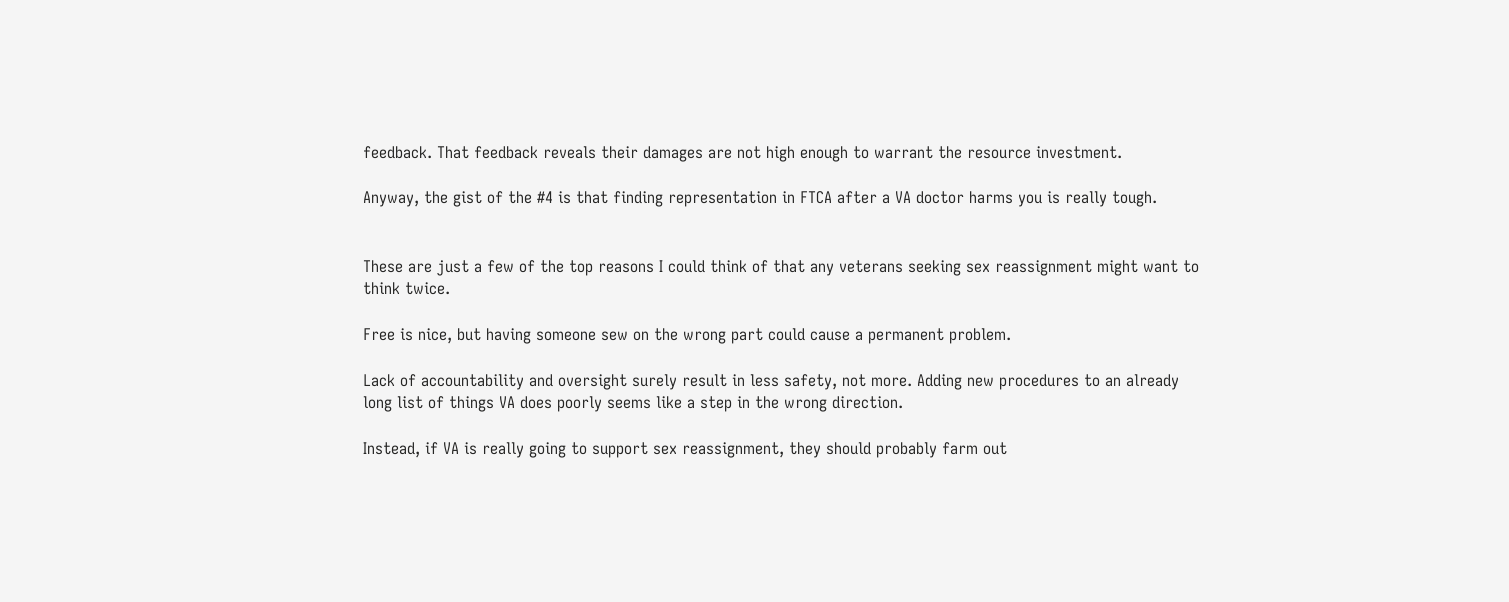feedback. That feedback reveals their damages are not high enough to warrant the resource investment.

Anyway, the gist of the #4 is that finding representation in FTCA after a VA doctor harms you is really tough.


These are just a few of the top reasons I could think of that any veterans seeking sex reassignment might want to think twice.

Free is nice, but having someone sew on the wrong part could cause a permanent problem.

Lack of accountability and oversight surely result in less safety, not more. Adding new procedures to an already long list of things VA does poorly seems like a step in the wrong direction.

Instead, if VA is really going to support sex reassignment, they should probably farm out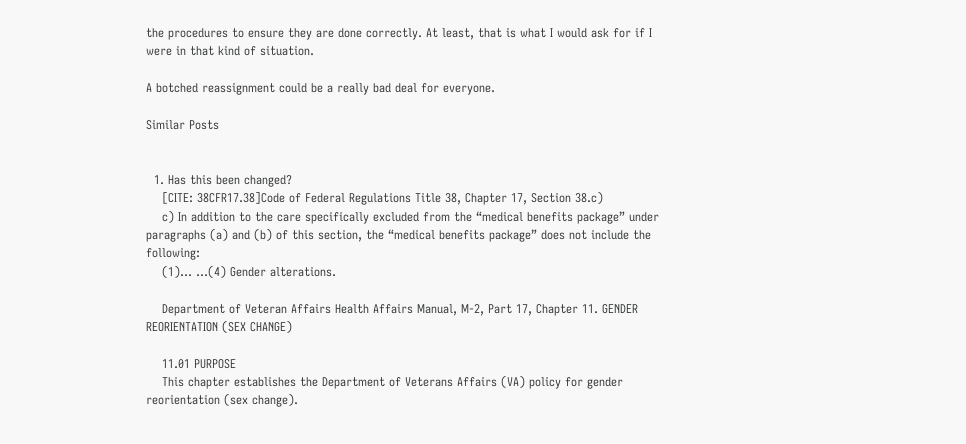the procedures to ensure they are done correctly. At least, that is what I would ask for if I were in that kind of situation.

A botched reassignment could be a really bad deal for everyone.

Similar Posts


  1. Has this been changed?
    [CITE: 38CFR17.38]Code of Federal Regulations Title 38, Chapter 17, Section 38.c)
    c) In addition to the care specifically excluded from the “medical benefits package” under paragraphs (a) and (b) of this section, the “medical benefits package” does not include the following:
    (1)… …(4) Gender alterations.

    Department of Veteran Affairs Health Affairs Manual, M-2, Part 17, Chapter 11. GENDER REORIENTATION (SEX CHANGE)

    11.01 PURPOSE
    This chapter establishes the Department of Veterans Affairs (VA) policy for gender reorientation (sex change).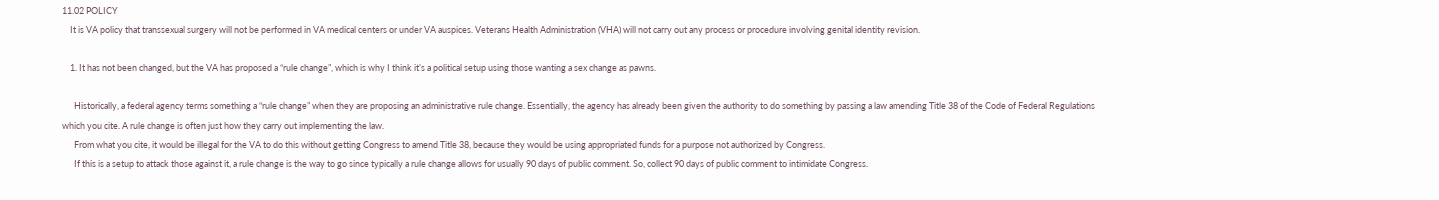11.02 POLICY
    It is VA policy that transsexual surgery will not be performed in VA medical centers or under VA auspices. Veterans Health Administration (VHA) will not carry out any process or procedure involving genital identity revision.

    1. It has not been changed, but the VA has proposed a “rule change”, which is why I think it’s a political setup using those wanting a sex change as pawns.

      Historically, a federal agency terms something a “rule change” when they are proposing an administrative rule change. Essentially, the agency has already been given the authority to do something by passing a law amending Title 38 of the Code of Federal Regulations which you cite. A rule change is often just how they carry out implementing the law.
      From what you cite, it would be illegal for the VA to do this without getting Congress to amend Title 38, because they would be using appropriated funds for a purpose not authorized by Congress.
      If this is a setup to attack those against it, a rule change is the way to go since typically a rule change allows for usually 90 days of public comment. So, collect 90 days of public comment to intimidate Congress.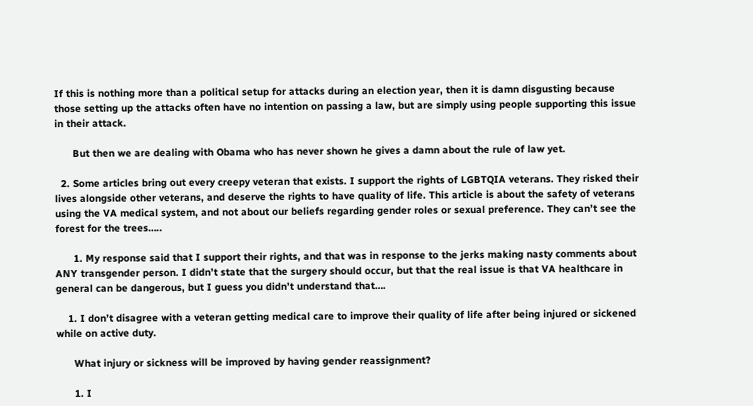If this is nothing more than a political setup for attacks during an election year, then it is damn disgusting because those setting up the attacks often have no intention on passing a law, but are simply using people supporting this issue in their attack.

      But then we are dealing with Obama who has never shown he gives a damn about the rule of law yet.

  2. Some articles bring out every creepy veteran that exists. I support the rights of LGBTQIA veterans. They risked their lives alongside other veterans, and deserve the rights to have quality of life. This article is about the safety of veterans using the VA medical system, and not about our beliefs regarding gender roles or sexual preference. They can’t see the forest for the trees…..

      1. My response said that I support their rights, and that was in response to the jerks making nasty comments about ANY transgender person. I didn’t state that the surgery should occur, but that the real issue is that VA healthcare in general can be dangerous, but I guess you didn’t understand that….

    1. I don’t disagree with a veteran getting medical care to improve their quality of life after being injured or sickened while on active duty.

      What injury or sickness will be improved by having gender reassignment?

      1. I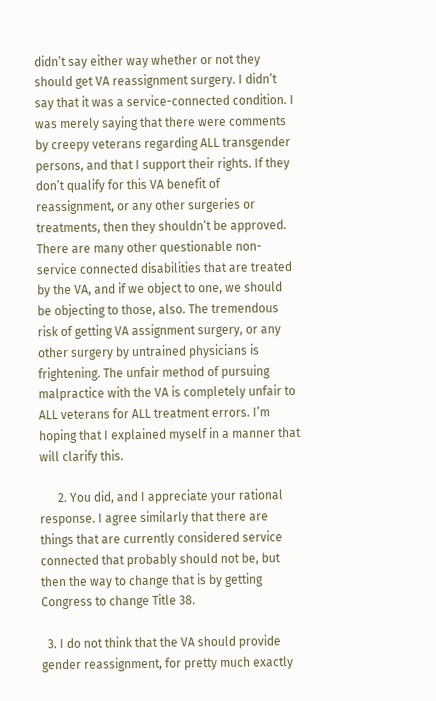didn’t say either way whether or not they should get VA reassignment surgery. I didn’t say that it was a service-connected condition. I was merely saying that there were comments by creepy veterans regarding ALL transgender persons, and that I support their rights. If they don’t qualify for this VA benefit of reassignment, or any other surgeries or treatments, then they shouldn’t be approved. There are many other questionable non-service connected disabilities that are treated by the VA, and if we object to one, we should be objecting to those, also. The tremendous risk of getting VA assignment surgery, or any other surgery by untrained physicians is frightening. The unfair method of pursuing malpractice with the VA is completely unfair to ALL veterans for ALL treatment errors. I’m hoping that I explained myself in a manner that will clarify this.

      2. You did, and I appreciate your rational response. I agree similarly that there are things that are currently considered service connected that probably should not be, but then the way to change that is by getting Congress to change Title 38.

  3. I do not think that the VA should provide gender reassignment, for pretty much exactly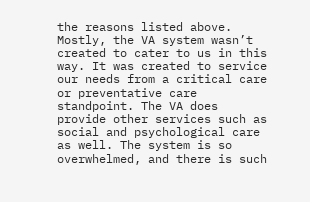the reasons listed above. Mostly, the VA system wasn’t created to cater to us in this way. It was created to service our needs from a critical care or preventative care standpoint. The VA does provide other services such as social and psychological care as well. The system is so overwhelmed, and there is such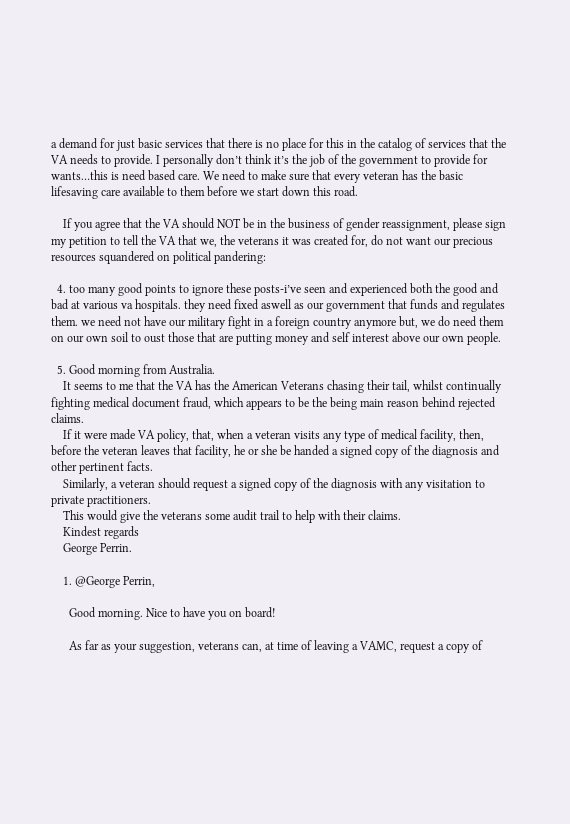a demand for just basic services that there is no place for this in the catalog of services that the VA needs to provide. I personally don’t think it’s the job of the government to provide for wants…this is need based care. We need to make sure that every veteran has the basic lifesaving care available to them before we start down this road.

    If you agree that the VA should NOT be in the business of gender reassignment, please sign my petition to tell the VA that we, the veterans it was created for, do not want our precious resources squandered on political pandering:

  4. too many good points to ignore these posts-i’ve seen and experienced both the good and bad at various va hospitals. they need fixed aswell as our government that funds and regulates them. we need not have our military fight in a foreign country anymore but, we do need them on our own soil to oust those that are putting money and self interest above our own people.

  5. Good morning from Australia.
    It seems to me that the VA has the American Veterans chasing their tail, whilst continually fighting medical document fraud, which appears to be the being main reason behind rejected claims.
    If it were made VA policy, that, when a veteran visits any type of medical facility, then, before the veteran leaves that facility, he or she be handed a signed copy of the diagnosis and other pertinent facts.
    Similarly, a veteran should request a signed copy of the diagnosis with any visitation to private practitioners.
    This would give the veterans some audit trail to help with their claims.
    Kindest regards
    George Perrin.

    1. @George Perrin,

      Good morning. Nice to have you on board!

      As far as your suggestion, veterans can, at time of leaving a VAMC, request a copy of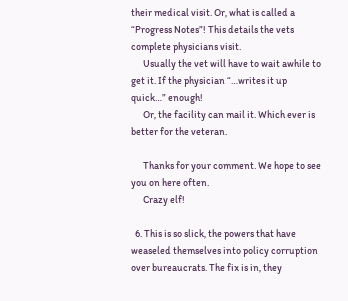their medical visit. Or, what is called a “Progress Notes”! This details the vets complete physicians visit.
      Usually the vet will have to wait awhile to get it. If the physician “…writes it up quick…” enough!
      Or, the facility can mail it. Which ever is better for the veteran.

      Thanks for your comment. We hope to see you on here often.
      Crazy elf!

  6. This is so slick, the powers that have weaseled themselves into policy corruption over bureaucrats. The fix is in, they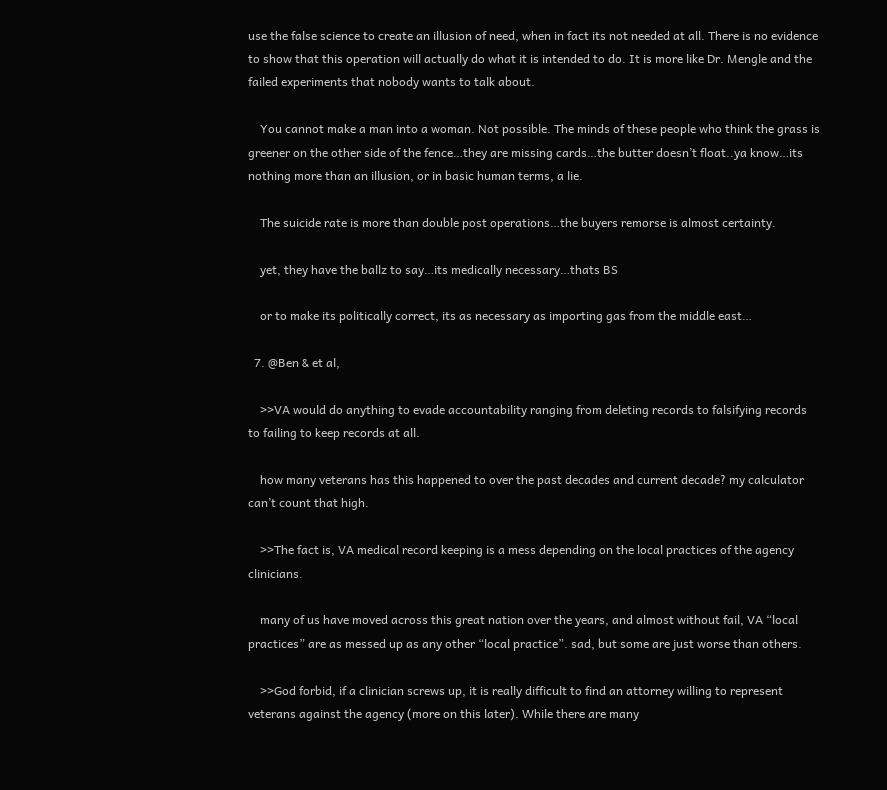use the false science to create an illusion of need, when in fact its not needed at all. There is no evidence to show that this operation will actually do what it is intended to do. It is more like Dr. Mengle and the failed experiments that nobody wants to talk about.

    You cannot make a man into a woman. Not possible. The minds of these people who think the grass is greener on the other side of the fence…they are missing cards…the butter doesn’t float..ya know…its nothing more than an illusion, or in basic human terms, a lie.

    The suicide rate is more than double post operations…the buyers remorse is almost certainty.

    yet, they have the ballz to say…its medically necessary…thats BS

    or to make its politically correct, its as necessary as importing gas from the middle east…

  7. @Ben & et al,

    >>VA would do anything to evade accountability ranging from deleting records to falsifying records to failing to keep records at all.

    how many veterans has this happened to over the past decades and current decade? my calculator can’t count that high.

    >>The fact is, VA medical record keeping is a mess depending on the local practices of the agency clinicians.

    many of us have moved across this great nation over the years, and almost without fail, VA “local practices” are as messed up as any other “local practice”. sad, but some are just worse than others.

    >>God forbid, if a clinician screws up, it is really difficult to find an attorney willing to represent veterans against the agency (more on this later). While there are many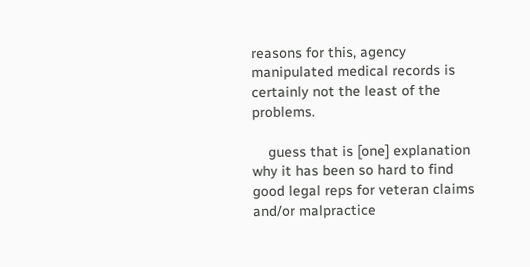reasons for this, agency manipulated medical records is certainly not the least of the problems.

    guess that is [one] explanation why it has been so hard to find good legal reps for veteran claims and/or malpractice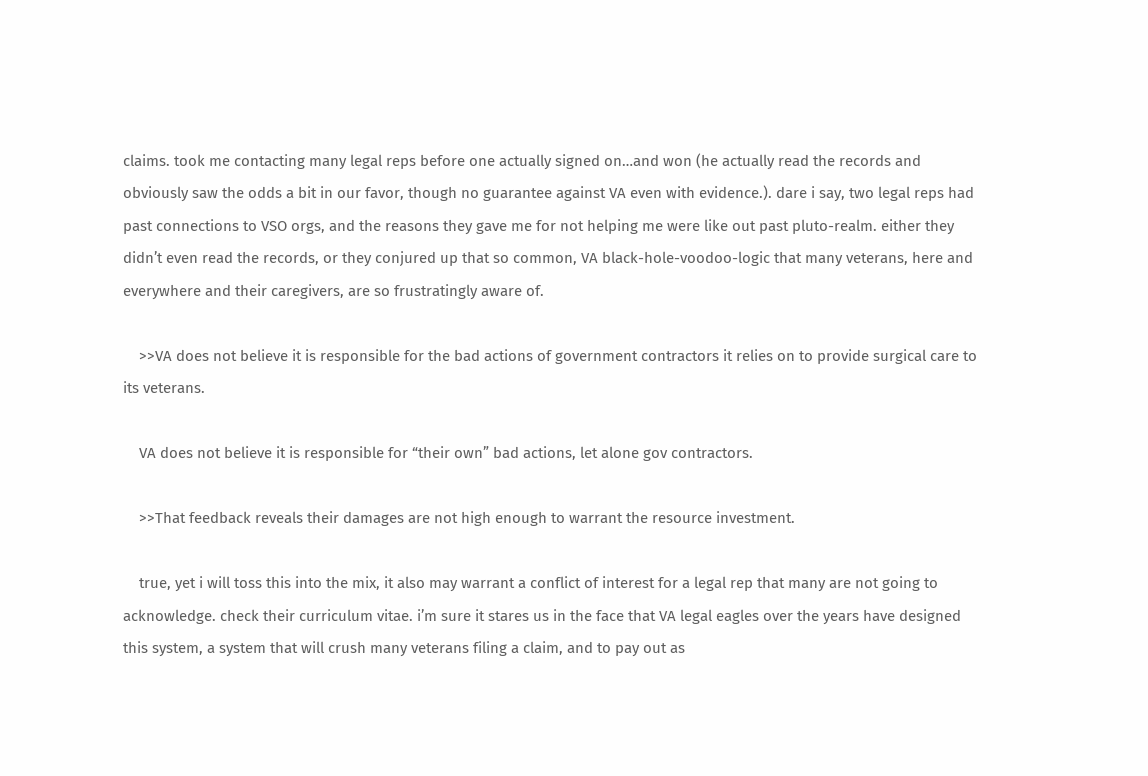claims. took me contacting many legal reps before one actually signed on…and won (he actually read the records and obviously saw the odds a bit in our favor, though no guarantee against VA even with evidence.). dare i say, two legal reps had past connections to VSO orgs, and the reasons they gave me for not helping me were like out past pluto-realm. either they didn’t even read the records, or they conjured up that so common, VA black-hole-voodoo-logic that many veterans, here and everywhere and their caregivers, are so frustratingly aware of.

    >>VA does not believe it is responsible for the bad actions of government contractors it relies on to provide surgical care to its veterans.

    VA does not believe it is responsible for “their own” bad actions, let alone gov contractors.

    >>That feedback reveals their damages are not high enough to warrant the resource investment.

    true, yet i will toss this into the mix, it also may warrant a conflict of interest for a legal rep that many are not going to acknowledge. check their curriculum vitae. i’m sure it stares us in the face that VA legal eagles over the years have designed this system, a system that will crush many veterans filing a claim, and to pay out as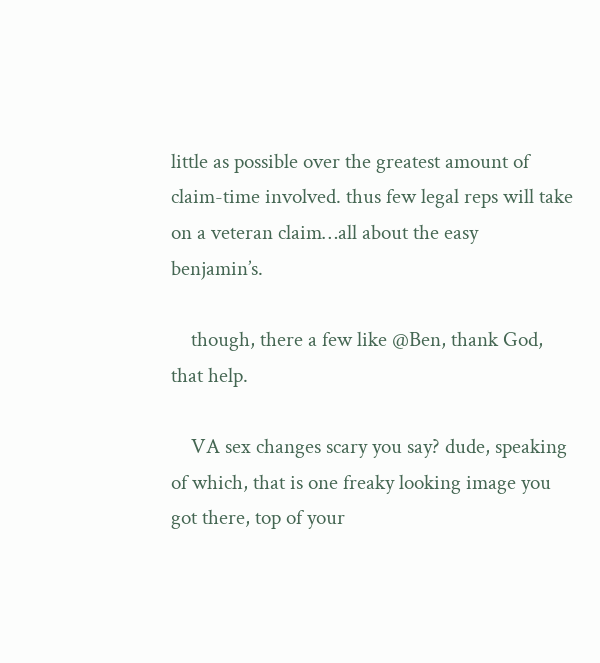little as possible over the greatest amount of claim-time involved. thus few legal reps will take on a veteran claim…all about the easy benjamin’s.

    though, there a few like @Ben, thank God, that help.

    VA sex changes scary you say? dude, speaking of which, that is one freaky looking image you got there, top of your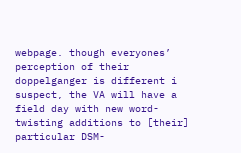webpage. though everyones’ perception of their doppelganger is different i suspect, the VA will have a field day with new word-twisting additions to [their] particular DSM-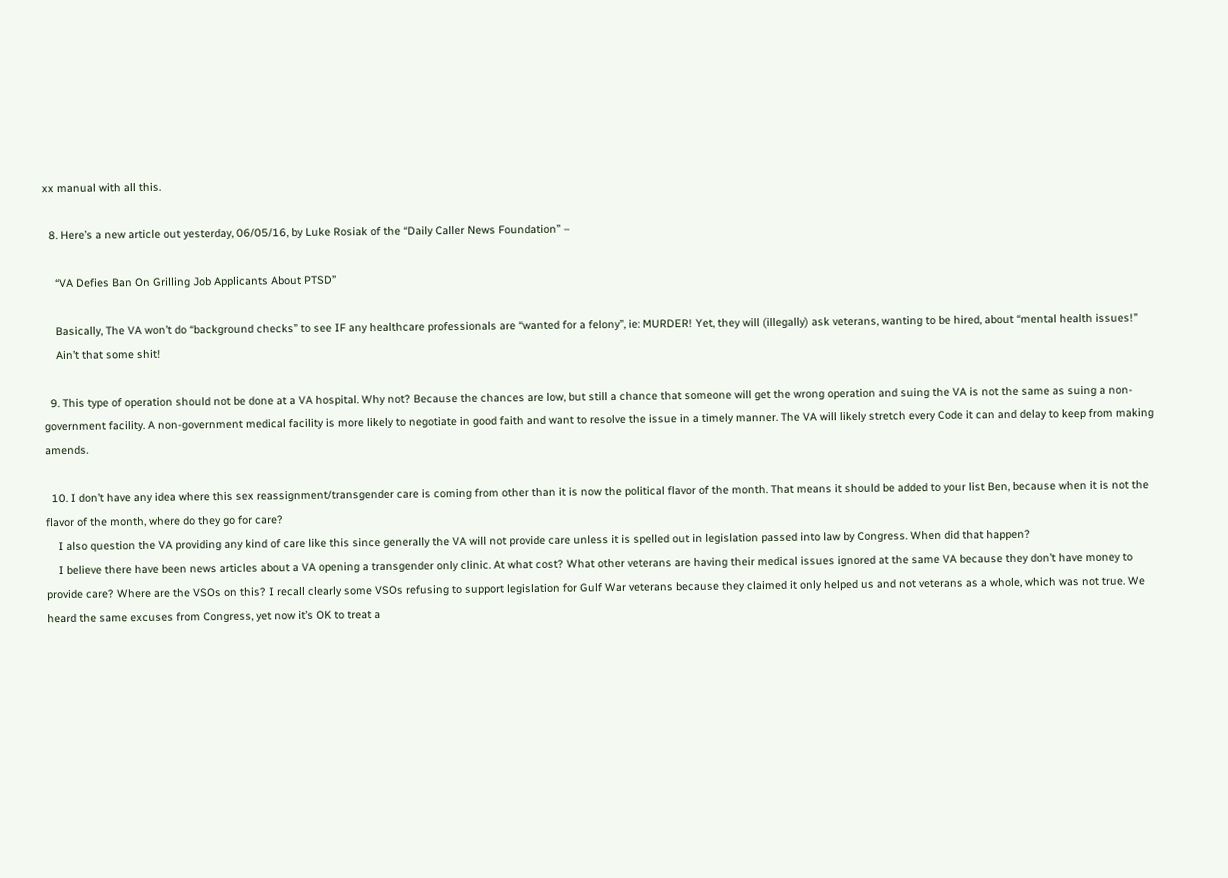xx manual with all this.

  8. Here’s a new article out yesterday, 06/05/16, by Luke Rosiak of the “Daily Caller News Foundation” –

    “VA Defies Ban On Grilling Job Applicants About PTSD”

    Basically, The VA won’t do “background checks” to see IF any healthcare professionals are “wanted for a felony”, ie: MURDER! Yet, they will (illegally) ask veterans, wanting to be hired, about “mental health issues!”
    Ain’t that some shit!

  9. This type of operation should not be done at a VA hospital. Why not? Because the chances are low, but still a chance that someone will get the wrong operation and suing the VA is not the same as suing a non-government facility. A non-government medical facility is more likely to negotiate in good faith and want to resolve the issue in a timely manner. The VA will likely stretch every Code it can and delay to keep from making amends.

  10. I don’t have any idea where this sex reassignment/transgender care is coming from other than it is now the political flavor of the month. That means it should be added to your list Ben, because when it is not the flavor of the month, where do they go for care?
    I also question the VA providing any kind of care like this since generally the VA will not provide care unless it is spelled out in legislation passed into law by Congress. When did that happen?
    I believe there have been news articles about a VA opening a transgender only clinic. At what cost? What other veterans are having their medical issues ignored at the same VA because they don’t have money to provide care? Where are the VSOs on this? I recall clearly some VSOs refusing to support legislation for Gulf War veterans because they claimed it only helped us and not veterans as a whole, which was not true. We heard the same excuses from Congress, yet now it’s OK to treat a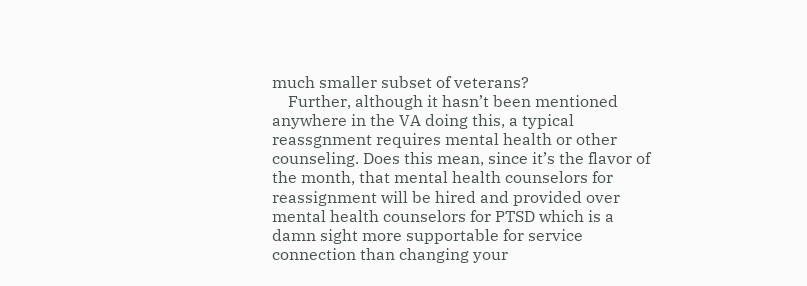much smaller subset of veterans?
    Further, although it hasn’t been mentioned anywhere in the VA doing this, a typical reassgnment requires mental health or other counseling. Does this mean, since it’s the flavor of the month, that mental health counselors for reassignment will be hired and provided over mental health counselors for PTSD which is a damn sight more supportable for service connection than changing your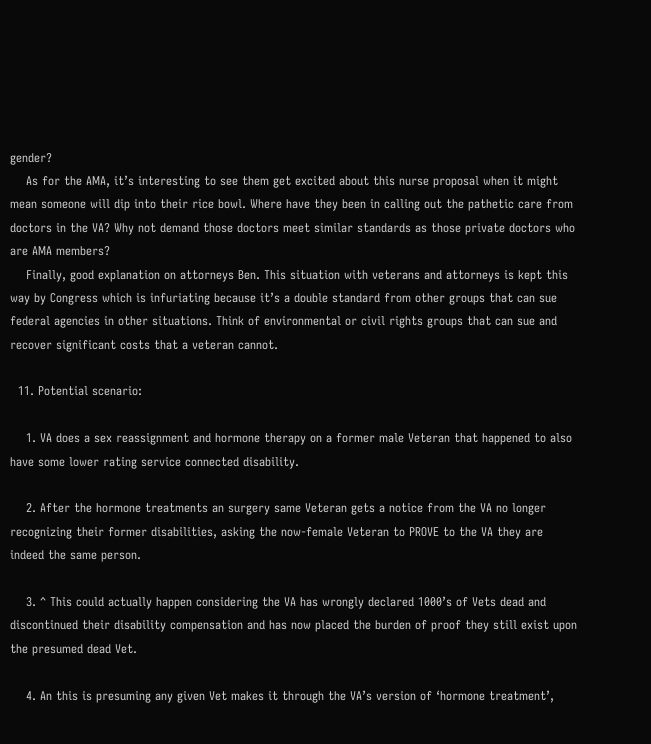gender?
    As for the AMA, it’s interesting to see them get excited about this nurse proposal when it might mean someone will dip into their rice bowl. Where have they been in calling out the pathetic care from doctors in the VA? Why not demand those doctors meet similar standards as those private doctors who are AMA members?
    Finally, good explanation on attorneys Ben. This situation with veterans and attorneys is kept this way by Congress which is infuriating because it’s a double standard from other groups that can sue federal agencies in other situations. Think of environmental or civil rights groups that can sue and recover significant costs that a veteran cannot.

  11. Potential scenario:

    1. VA does a sex reassignment and hormone therapy on a former male Veteran that happened to also have some lower rating service connected disability.

    2. After the hormone treatments an surgery same Veteran gets a notice from the VA no longer recognizing their former disabilities, asking the now-female Veteran to PROVE to the VA they are indeed the same person.

    3. ^ This could actually happen considering the VA has wrongly declared 1000’s of Vets dead and discontinued their disability compensation and has now placed the burden of proof they still exist upon the presumed dead Vet.

    4. An this is presuming any given Vet makes it through the VA’s version of ‘hormone treatment’,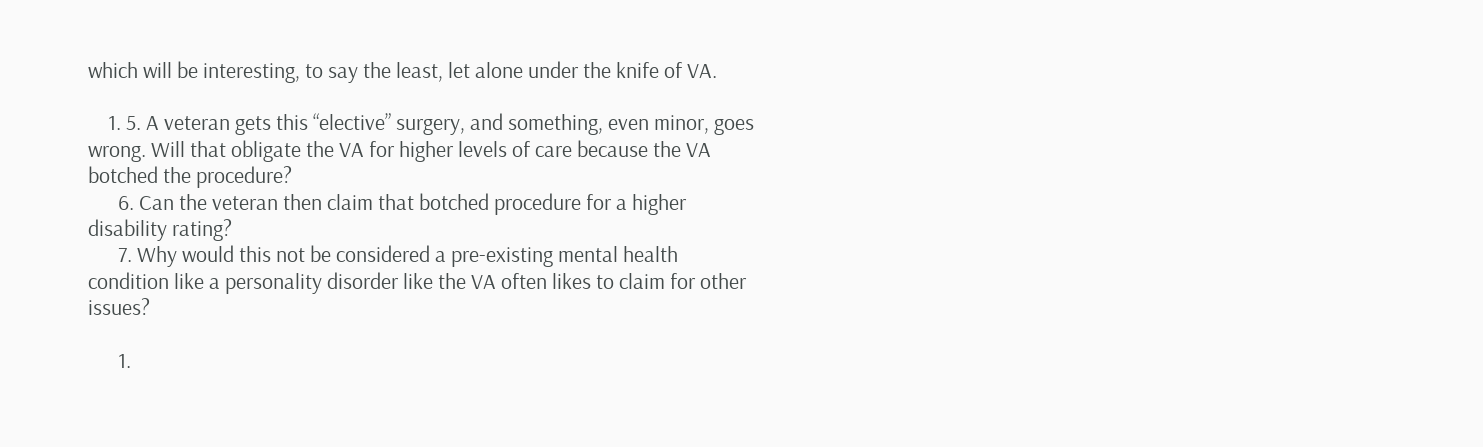which will be interesting, to say the least, let alone under the knife of VA.

    1. 5. A veteran gets this “elective” surgery, and something, even minor, goes wrong. Will that obligate the VA for higher levels of care because the VA botched the procedure?
      6. Can the veteran then claim that botched procedure for a higher disability rating?
      7. Why would this not be considered a pre-existing mental health condition like a personality disorder like the VA often likes to claim for other issues?

      1.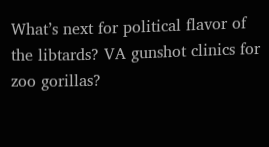What’s next for political flavor of the libtards? VA gunshot clinics for zoo gorillas?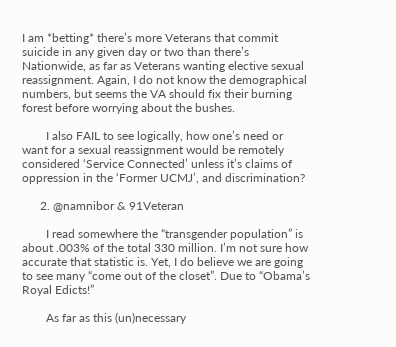I am *betting* there’s more Veterans that commit suicide in any given day or two than there’s Nationwide, as far as Veterans wanting elective sexual reassignment. Again, I do not know the demographical numbers, but seems the VA should fix their burning forest before worrying about the bushes.

        I also FAIL to see logically, how one’s need or want for a sexual reassignment would be remotely considered ‘Service Connected’ unless it’s claims of oppression in the ‘Former UCMJ’, and discrimination?

      2. @namnibor & 91Veteran

        I read somewhere the “transgender population” is about .003% of the total 330 million. I’m not sure how accurate that statistic is. Yet, I do believe we are going to see many “come out of the closet”. Due to “Obama’s Royal Edicts!”

        As far as this (un)necessary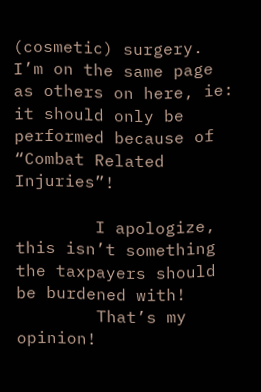(cosmetic) surgery. I’m on the same page as others on here, ie: it should only be performed because of “Combat Related Injuries”!

        I apologize, this isn’t something the taxpayers should be burdened with!
        That’s my opinion!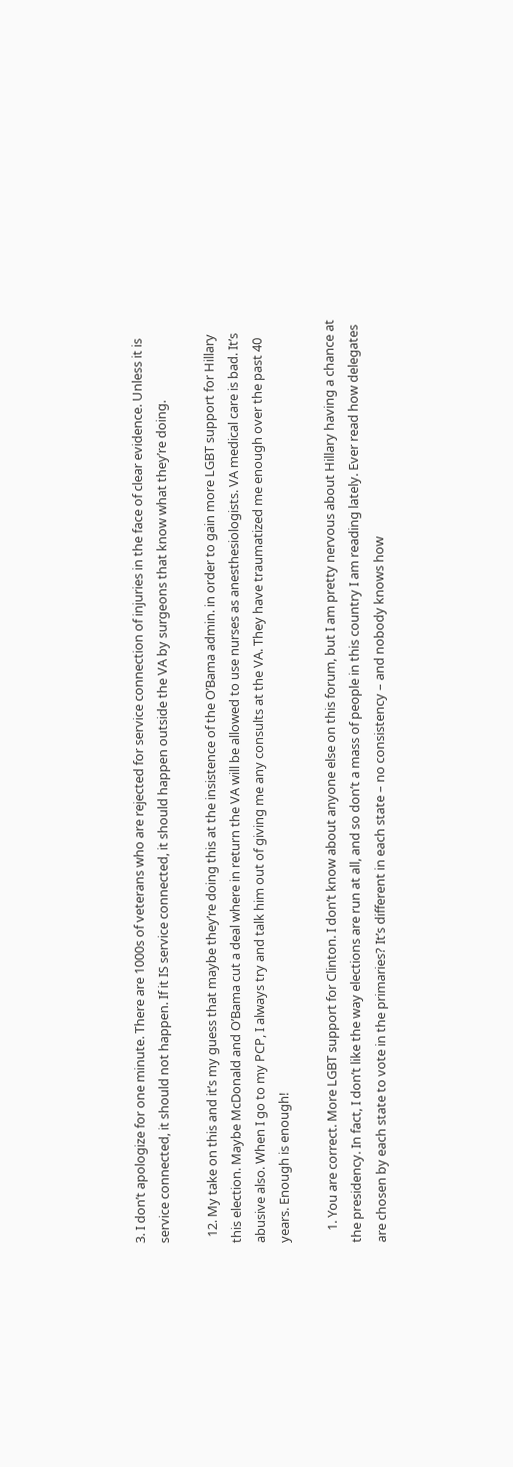3. I don’t apologize for one minute. There are 1000s of veterans who are rejected for service connection of injuries in the face of clear evidence. Unless it is service connected, it should not happen. If it IS service connected, it should happen outside the VA by surgeons that know what they’re doing.

  12. My take on this and it’s my guess that maybe they’re doing this at the insistence of the O’Bama admin. in order to gain more LGBT support for Hillary this election. Maybe McDonald and O’Bama cut a deal where in return the VA will be allowed to use nurses as anesthesiologists. VA medical care is bad. It’s abusive also. When I go to my PCP, I always try and talk him out of giving me any consults at the VA. They have traumatized me enough over the past 40 years. Enough is enough!

    1. You are correct. More LGBT support for Clinton. I don’t know about anyone else on this forum, but I am pretty nervous about Hillary having a chance at the presidency. In fact, I don’t like the way elections are run at all, and so don’t a mass of people in this country I am reading lately. Ever read how delegates are chosen by each state to vote in the primaries? It’s different in each state – no consistency – and nobody knows how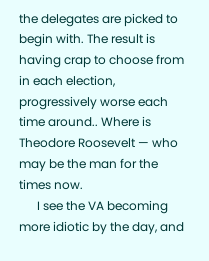the delegates are picked to begin with. The result is having crap to choose from in each election, progressively worse each time around.. Where is Theodore Roosevelt — who may be the man for the times now.
      I see the VA becoming more idiotic by the day, and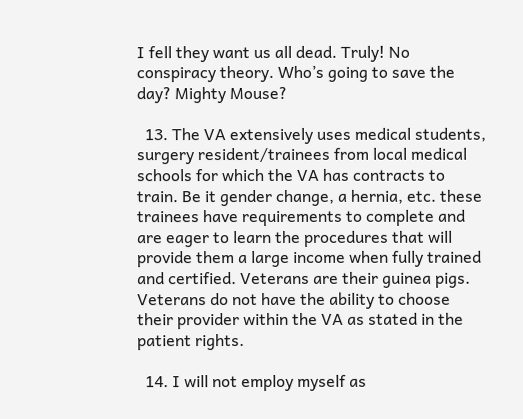I fell they want us all dead. Truly! No conspiracy theory. Who’s going to save the day? Mighty Mouse?

  13. The VA extensively uses medical students, surgery resident/trainees from local medical schools for which the VA has contracts to train. Be it gender change, a hernia, etc. these trainees have requirements to complete and are eager to learn the procedures that will provide them a large income when fully trained and certified. Veterans are their guinea pigs. Veterans do not have the ability to choose their provider within the VA as stated in the patient rights.

  14. I will not employ myself as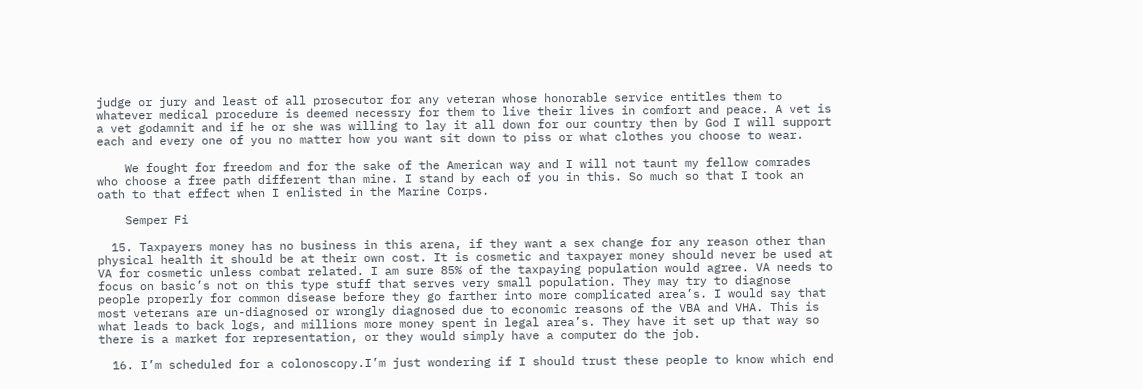judge or jury and least of all prosecutor for any veteran whose honorable service entitles them to whatever medical procedure is deemed necessry for them to live their lives in comfort and peace. A vet is a vet godamnit and if he or she was willing to lay it all down for our country then by God I will support each and every one of you no matter how you want sit down to piss or what clothes you choose to wear.

    We fought for freedom and for the sake of the American way and I will not taunt my fellow comrades who choose a free path different than mine. I stand by each of you in this. So much so that I took an oath to that effect when I enlisted in the Marine Corps.

    Semper Fi

  15. Taxpayers money has no business in this arena, if they want a sex change for any reason other than physical health it should be at their own cost. It is cosmetic and taxpayer money should never be used at VA for cosmetic unless combat related. I am sure 85% of the taxpaying population would agree. VA needs to focus on basic’s not on this type stuff that serves very small population. They may try to diagnose people properly for common disease before they go farther into more complicated area’s. I would say that most veterans are un-diagnosed or wrongly diagnosed due to economic reasons of the VBA and VHA. This is what leads to back logs, and millions more money spent in legal area’s. They have it set up that way so there is a market for representation, or they would simply have a computer do the job.

  16. I’m scheduled for a colonoscopy.I’m just wondering if I should trust these people to know which end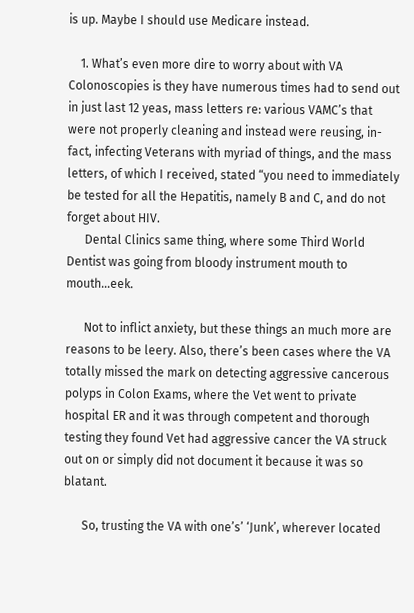is up. Maybe I should use Medicare instead.

    1. What’s even more dire to worry about with VA Colonoscopies is they have numerous times had to send out in just last 12 yeas, mass letters re: various VAMC’s that were not properly cleaning and instead were reusing, in-fact, infecting Veterans with myriad of things, and the mass letters, of which I received, stated “you need to immediately be tested for all the Hepatitis, namely B and C, and do not forget about HIV.
      Dental Clinics same thing, where some Third World Dentist was going from bloody instrument mouth to mouth…eek.

      Not to inflict anxiety, but these things an much more are reasons to be leery. Also, there’s been cases where the VA totally missed the mark on detecting aggressive cancerous polyps in Colon Exams, where the Vet went to private hospital ER and it was through competent and thorough testing they found Vet had aggressive cancer the VA struck out on or simply did not document it because it was so blatant.

      So, trusting the VA with one’s’ ‘Junk’, wherever located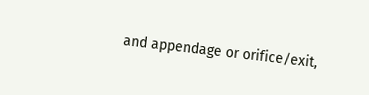and appendage or orifice/exit,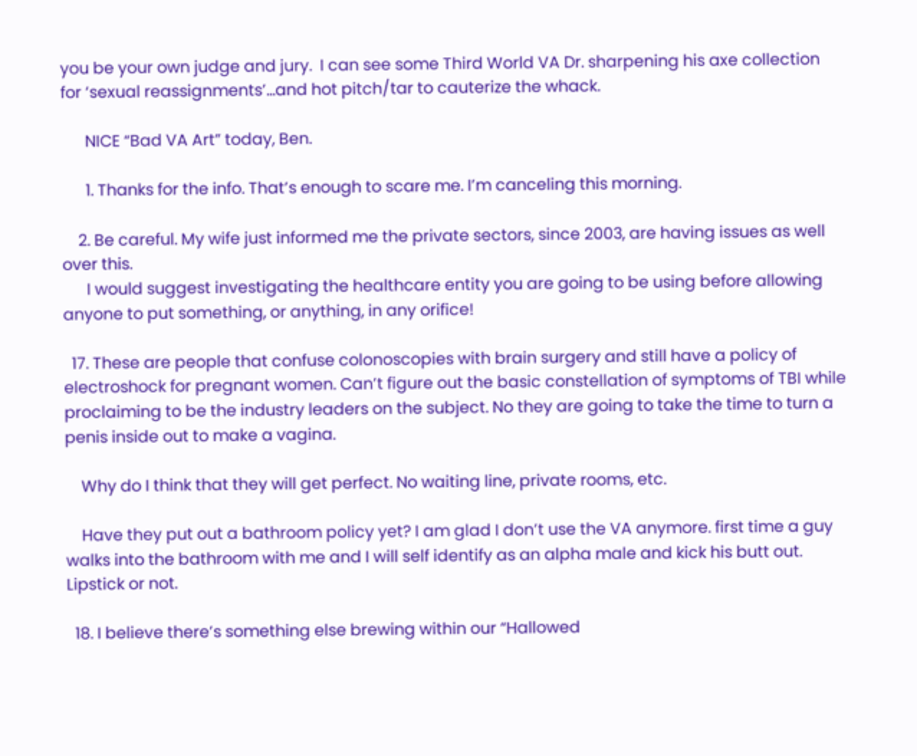you be your own judge and jury.  I can see some Third World VA Dr. sharpening his axe collection for ‘sexual reassignments’…and hot pitch/tar to cauterize the whack.

      NICE “Bad VA Art” today, Ben.

      1. Thanks for the info. That’s enough to scare me. I’m canceling this morning.

    2. Be careful. My wife just informed me the private sectors, since 2003, are having issues as well over this.
      I would suggest investigating the healthcare entity you are going to be using before allowing anyone to put something, or anything, in any orifice!

  17. These are people that confuse colonoscopies with brain surgery and still have a policy of electroshock for pregnant women. Can’t figure out the basic constellation of symptoms of TBI while proclaiming to be the industry leaders on the subject. No they are going to take the time to turn a penis inside out to make a vagina.

    Why do I think that they will get perfect. No waiting line, private rooms, etc.

    Have they put out a bathroom policy yet? I am glad I don’t use the VA anymore. first time a guy walks into the bathroom with me and I will self identify as an alpha male and kick his butt out. Lipstick or not.

  18. I believe there’s something else brewing within our “Hallowed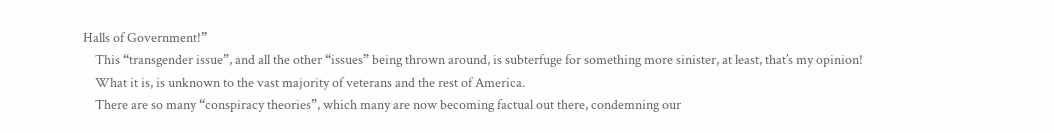Halls of Government!”
    This “transgender issue”, and all the other “issues” being thrown around, is subterfuge for something more sinister, at least, that’s my opinion!
    What it is, is unknown to the vast majority of veterans and the rest of America.
    There are so many “conspiracy theories”, which many are now becoming factual out there, condemning our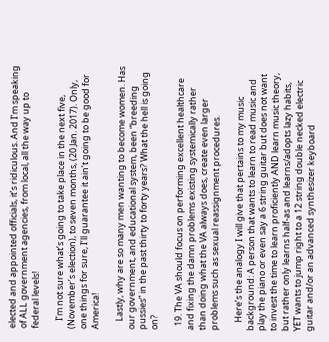elected and appointed officials, it’s ridiculous. And I’m speaking of ALL government agencies, from local, all the way up to federal levels!

    I’m not sure what’s going to take place in the next five, (November’s election), to seven months, (20 Jan. 2017). Only, one things for sure, I’ll guarantee it ain’t going to be good for America!

    Lastly, why are so many men wanting to become women. Has our government, and educational system, been “breeding pussies” in the past thirty to forty years? What the hell is going on?

  19. The VA should focus on performing excellent healthcare and fixing the damn problems existing systemically rather than doing what the VA always does, create even larger problems such as sexual reassignment procedures.

    Here’s the analogy I will give that pertains to my music background: A person that wants to learn to read music and play the piano or even say a 6 string guitar but does not want to invest the time to learn proficiently AND learn music theory, but rather only learns half-as and learns/adopts lazy habits, YET wants to jump right to a 12 string double necked electric guitar and/or an advanced synthesizer keyboard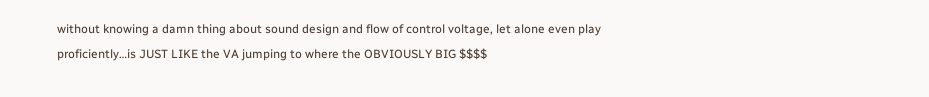without knowing a damn thing about sound design and flow of control voltage, let alone even play proficiently…is JUST LIKE the VA jumping to where the OBVIOUSLY BIG $$$$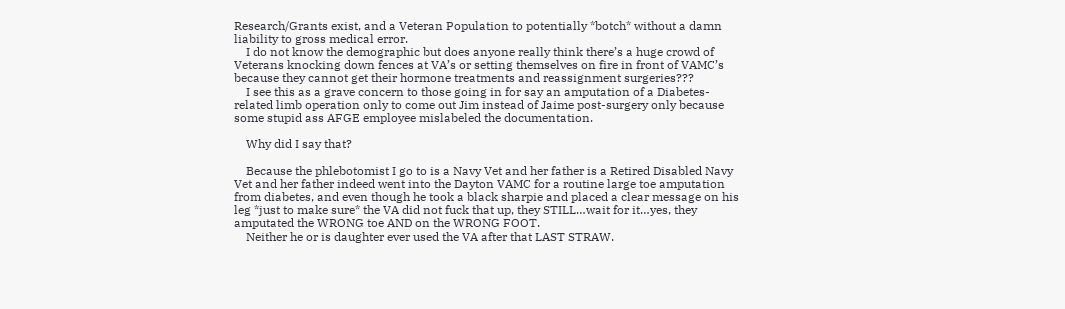Research/Grants exist, and a Veteran Population to potentially *botch* without a damn liability to gross medical error.
    I do not know the demographic but does anyone really think there’s a huge crowd of Veterans knocking down fences at VA’s or setting themselves on fire in front of VAMC’s because they cannot get their hormone treatments and reassignment surgeries???
    I see this as a grave concern to those going in for say an amputation of a Diabetes-related limb operation only to come out Jim instead of Jaime post-surgery only because some stupid ass AFGE employee mislabeled the documentation.

    Why did I say that?

    Because the phlebotomist I go to is a Navy Vet and her father is a Retired Disabled Navy Vet and her father indeed went into the Dayton VAMC for a routine large toe amputation from diabetes, and even though he took a black sharpie and placed a clear message on his leg *just to make sure* the VA did not fuck that up, they STILL…wait for it…yes, they amputated the WRONG toe AND on the WRONG FOOT.
    Neither he or is daughter ever used the VA after that LAST STRAW.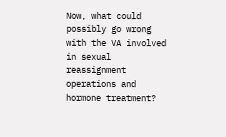Now, what could possibly go wrong with the VA involved in sexual reassignment operations and hormone treatment?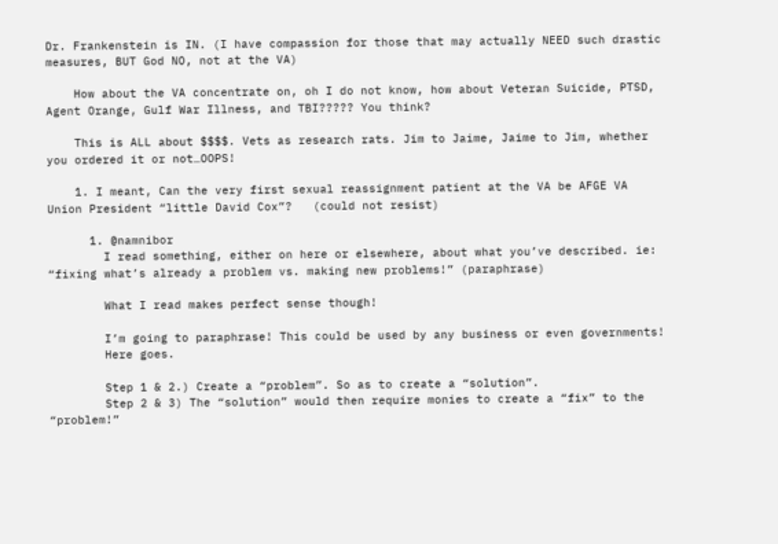Dr. Frankenstein is IN. (I have compassion for those that may actually NEED such drastic measures, BUT God NO, not at the VA)

    How about the VA concentrate on, oh I do not know, how about Veteran Suicide, PTSD, Agent Orange, Gulf War Illness, and TBI????? You think?

    This is ALL about $$$$. Vets as research rats. Jim to Jaime, Jaime to Jim, whether you ordered it or not…OOPS!

    1. I meant, Can the very first sexual reassignment patient at the VA be AFGE VA Union President “little David Cox”?   (could not resist)

      1. @namnibor
        I read something, either on here or elsewhere, about what you’ve described. ie: “fixing what’s already a problem vs. making new problems!” (paraphrase)

        What I read makes perfect sense though!

        I’m going to paraphrase! This could be used by any business or even governments!
        Here goes.

        Step 1 & 2.) Create a “problem”. So as to create a “solution”.
        Step 2 & 3) The “solution” would then require monies to create a “fix” to the “problem!”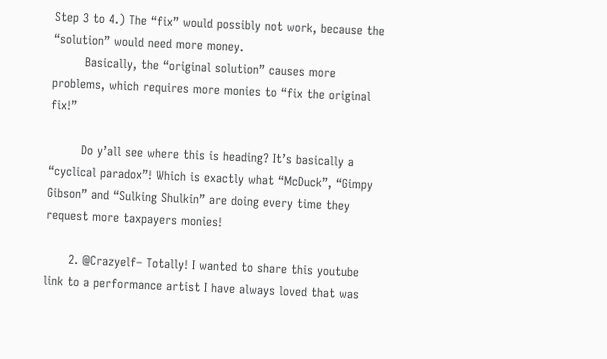Step 3 to 4.) The “fix” would possibly not work, because the “solution” would need more money.
        Basically, the “original solution” causes more problems, which requires more monies to “fix the original fix!”

        Do y’all see where this is heading? It’s basically a “cyclical paradox”! Which is exactly what “McDuck”, “Gimpy Gibson” and “Sulking Shulkin” are doing every time they request more taxpayers monies!

      2. @Crazyelf– Totally! I wanted to share this youtube link to a performance artist I have always loved that was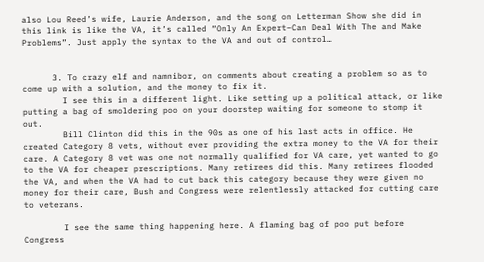also Lou Reed’s wife, Laurie Anderson, and the song on Letterman Show she did in this link is like the VA, it’s called “Only An Expert–Can Deal With The and Make Problems”. Just apply the syntax to the VA and out of control…


      3. To crazy elf and namnibor, on comments about creating a problem so as to come up with a solution, and the money to fix it.
        I see this in a different light. Like setting up a political attack, or like putting a bag of smoldering poo on your doorstep waiting for someone to stomp it out.
        Bill Clinton did this in the 90s as one of his last acts in office. He created Category 8 vets, without ever providing the extra money to the VA for their care. A Category 8 vet was one not normally qualified for VA care, yet wanted to go to the VA for cheaper prescriptions. Many retirees did this. Many retirees flooded the VA, and when the VA had to cut back this category because they were given no money for their care, Bush and Congress were relentlessly attacked for cutting care to veterans.

        I see the same thing happening here. A flaming bag of poo put before Congress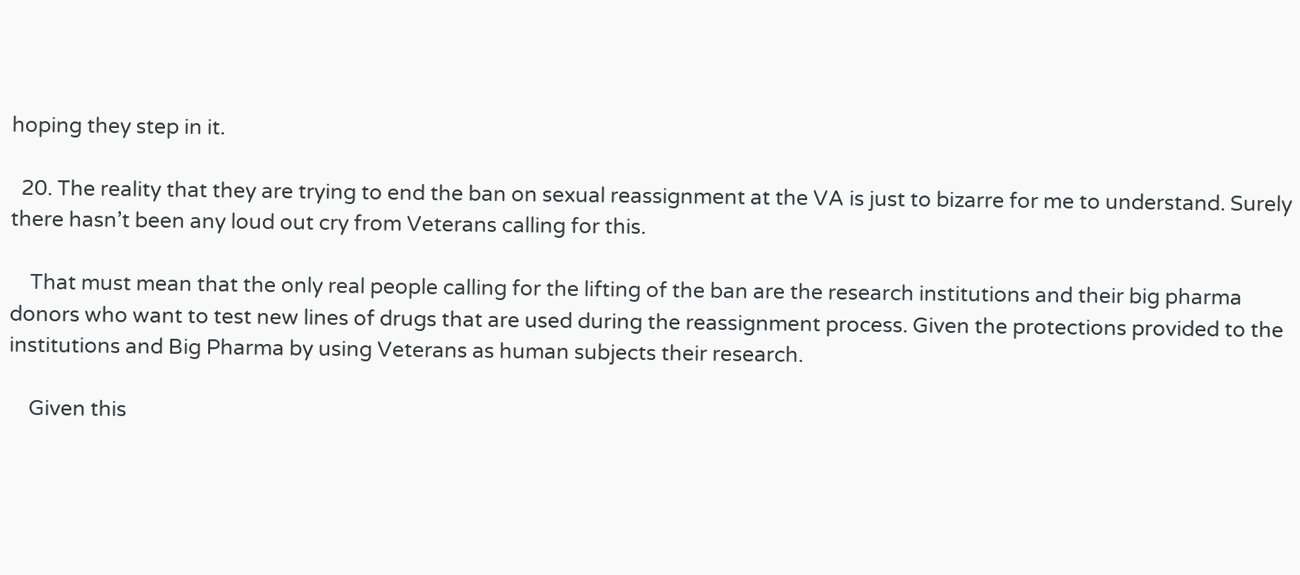hoping they step in it.

  20. The reality that they are trying to end the ban on sexual reassignment at the VA is just to bizarre for me to understand. Surely there hasn’t been any loud out cry from Veterans calling for this.

    That must mean that the only real people calling for the lifting of the ban are the research institutions and their big pharma donors who want to test new lines of drugs that are used during the reassignment process. Given the protections provided to the institutions and Big Pharma by using Veterans as human subjects their research.

    Given this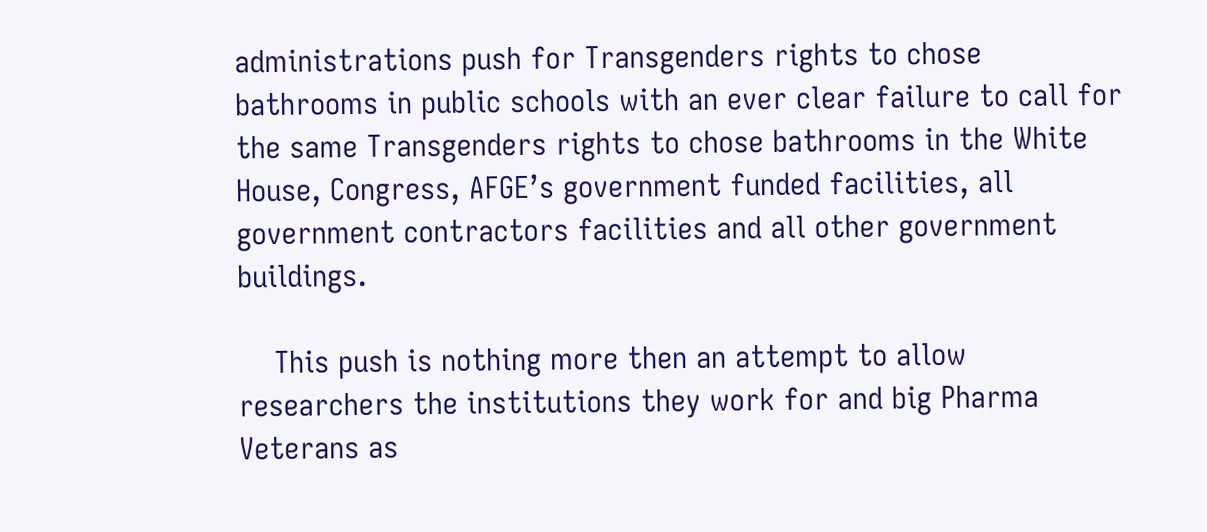administrations push for Transgenders rights to chose bathrooms in public schools with an ever clear failure to call for the same Transgenders rights to chose bathrooms in the White House, Congress, AFGE’s government funded facilities, all government contractors facilities and all other government buildings.

    This push is nothing more then an attempt to allow researchers the institutions they work for and big Pharma Veterans as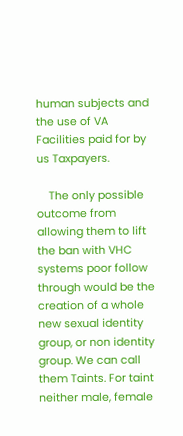human subjects and the use of VA Facilities paid for by us Taxpayers.

    The only possible outcome from allowing them to lift the ban with VHC systems poor follow through would be the creation of a whole new sexual identity group, or non identity group. We can call them Taints. For taint neither male, female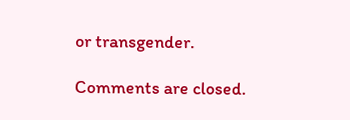or transgender.

Comments are closed.